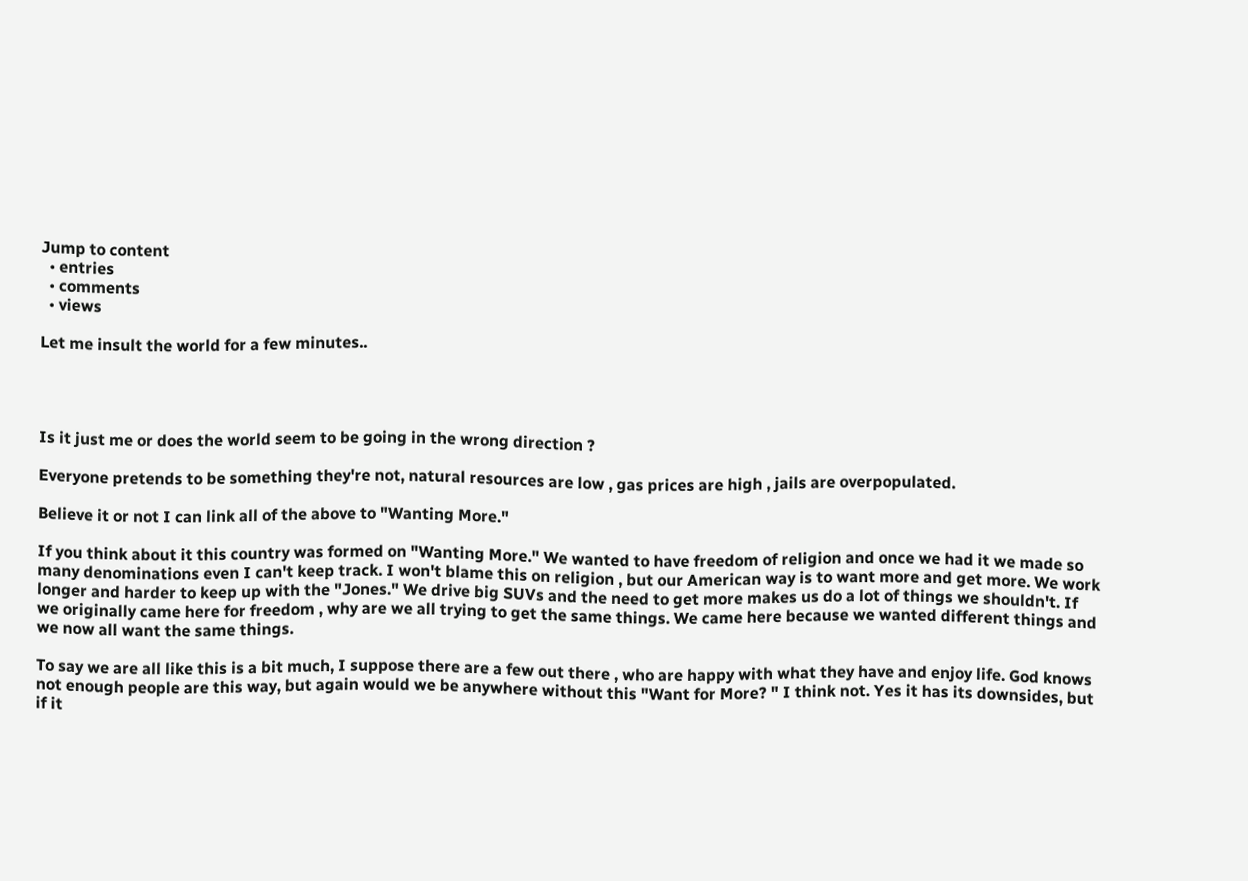Jump to content
  • entries
  • comments
  • views

Let me insult the world for a few minutes..




Is it just me or does the world seem to be going in the wrong direction ?

Everyone pretends to be something they're not, natural resources are low , gas prices are high , jails are overpopulated.

Believe it or not I can link all of the above to "Wanting More."

If you think about it this country was formed on "Wanting More." We wanted to have freedom of religion and once we had it we made so many denominations even I can't keep track. I won't blame this on religion , but our American way is to want more and get more. We work longer and harder to keep up with the "Jones." We drive big SUVs and the need to get more makes us do a lot of things we shouldn't. If we originally came here for freedom , why are we all trying to get the same things. We came here because we wanted different things and we now all want the same things.

To say we are all like this is a bit much, I suppose there are a few out there , who are happy with what they have and enjoy life. God knows not enough people are this way, but again would we be anywhere without this "Want for More? " I think not. Yes it has its downsides, but if it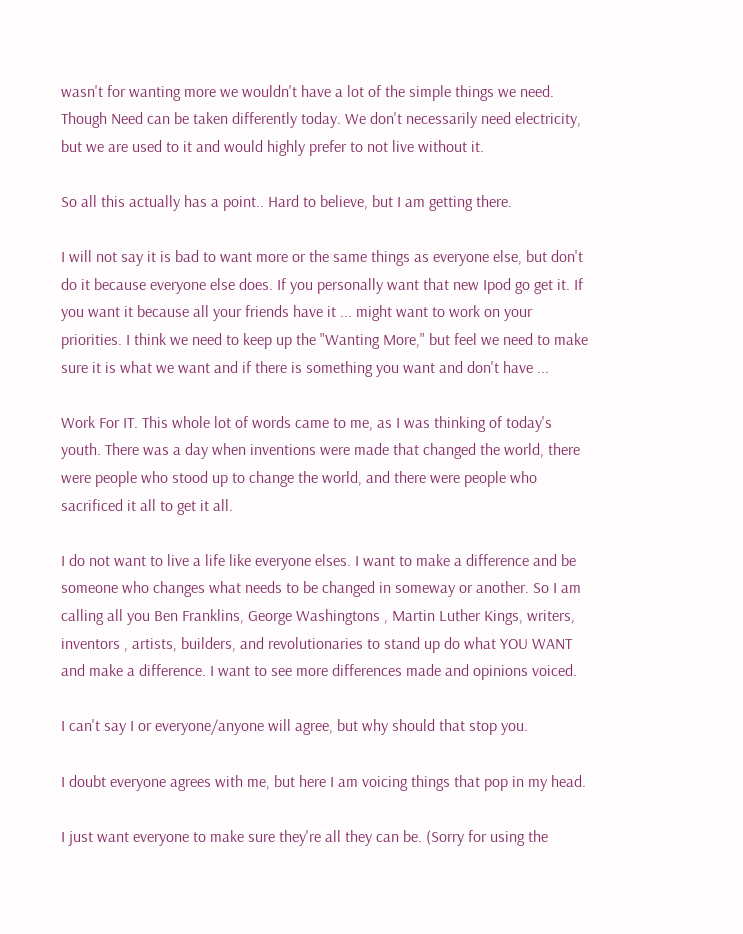wasn't for wanting more we wouldn't have a lot of the simple things we need. Though Need can be taken differently today. We don't necessarily need electricity, but we are used to it and would highly prefer to not live without it.

So all this actually has a point.. Hard to believe, but I am getting there.

I will not say it is bad to want more or the same things as everyone else, but don't do it because everyone else does. If you personally want that new Ipod go get it. If you want it because all your friends have it ... might want to work on your priorities. I think we need to keep up the "Wanting More," but feel we need to make sure it is what we want and if there is something you want and don't have ...

Work For IT. This whole lot of words came to me, as I was thinking of today's youth. There was a day when inventions were made that changed the world, there were people who stood up to change the world, and there were people who sacrificed it all to get it all.

I do not want to live a life like everyone elses. I want to make a difference and be someone who changes what needs to be changed in someway or another. So I am calling all you Ben Franklins, George Washingtons , Martin Luther Kings, writers, inventors , artists, builders, and revolutionaries to stand up do what YOU WANT and make a difference. I want to see more differences made and opinions voiced.

I can't say I or everyone/anyone will agree, but why should that stop you.

I doubt everyone agrees with me, but here I am voicing things that pop in my head.

I just want everyone to make sure they're all they can be. (Sorry for using the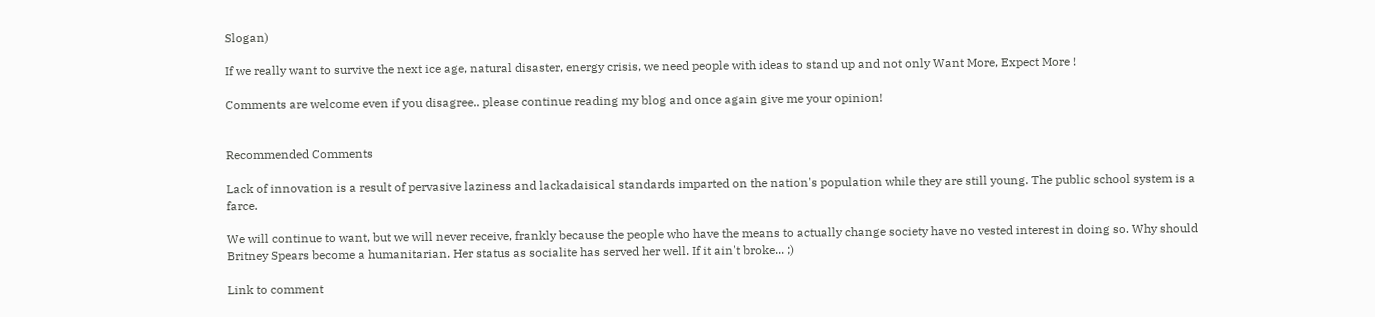Slogan)

If we really want to survive the next ice age, natural disaster, energy crisis, we need people with ideas to stand up and not only Want More, Expect More !

Comments are welcome even if you disagree.. please continue reading my blog and once again give me your opinion!


Recommended Comments

Lack of innovation is a result of pervasive laziness and lackadaisical standards imparted on the nation's population while they are still young. The public school system is a farce.

We will continue to want, but we will never receive, frankly because the people who have the means to actually change society have no vested interest in doing so. Why should Britney Spears become a humanitarian. Her status as socialite has served her well. If it ain't broke... ;)

Link to comment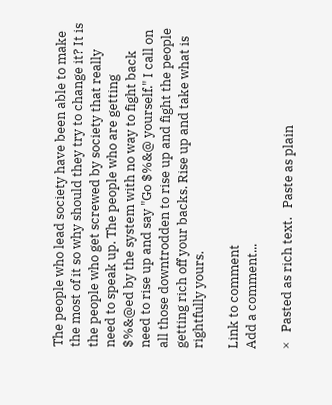The people who lead society have been able to make the most of it so why should they try to change it? It is the people who get screwed by society that really need to speak up. The people who are getting $%&@ed by the system with no way to fight back need to rise up and say "Go $%&@ yourself." I call on all those downtrodden to rise up and fight the people getting rich off your backs. Rise up and take what is rightfully yours.

Link to comment
Add a comment...

×   Pasted as rich text.   Paste as plain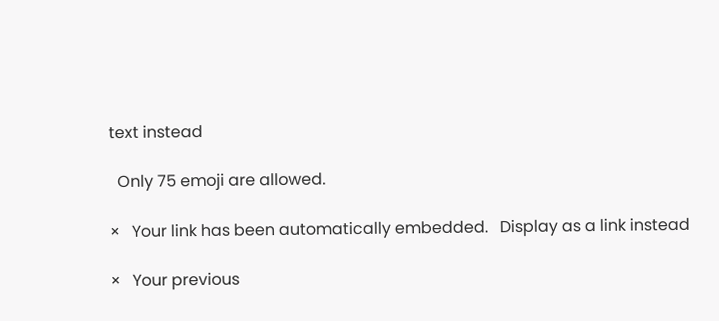text instead

  Only 75 emoji are allowed.

×   Your link has been automatically embedded.   Display as a link instead

×   Your previous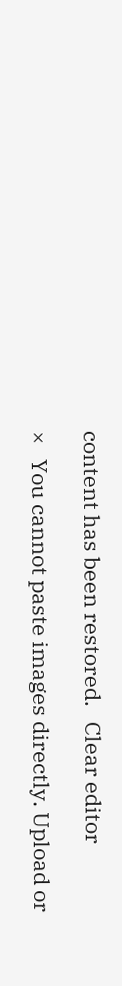content has been restored.   Clear editor

×   You cannot paste images directly. Upload or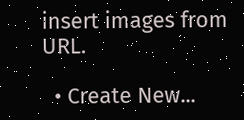insert images from URL.

  • Create New...